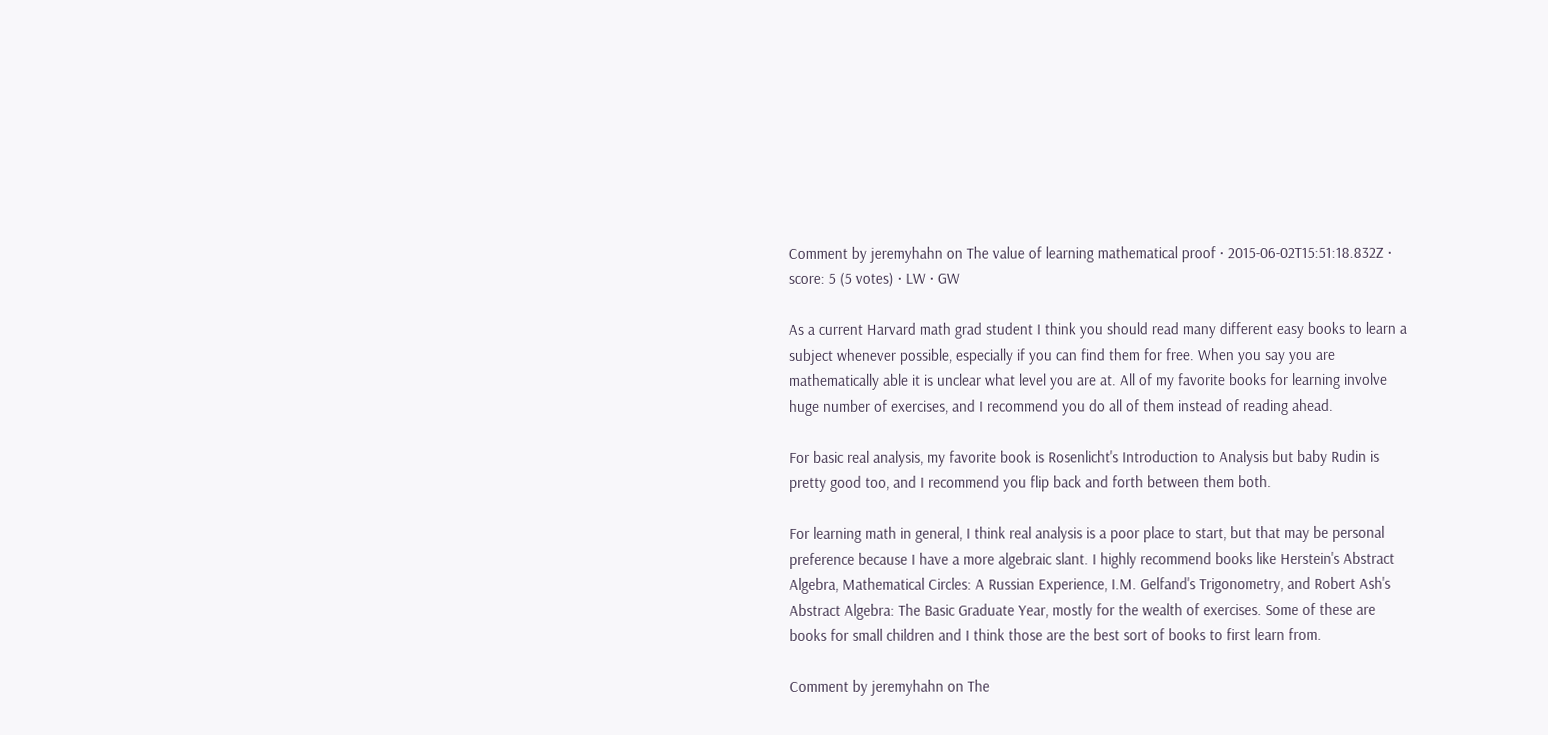Comment by jeremyhahn on The value of learning mathematical proof · 2015-06-02T15:51:18.832Z · score: 5 (5 votes) · LW · GW

As a current Harvard math grad student I think you should read many different easy books to learn a subject whenever possible, especially if you can find them for free. When you say you are mathematically able it is unclear what level you are at. All of my favorite books for learning involve huge number of exercises, and I recommend you do all of them instead of reading ahead.

For basic real analysis, my favorite book is Rosenlicht's Introduction to Analysis but baby Rudin is pretty good too, and I recommend you flip back and forth between them both.

For learning math in general, I think real analysis is a poor place to start, but that may be personal preference because I have a more algebraic slant. I highly recommend books like Herstein's Abstract Algebra, Mathematical Circles: A Russian Experience, I.M. Gelfand's Trigonometry, and Robert Ash's Abstract Algebra: The Basic Graduate Year, mostly for the wealth of exercises. Some of these are books for small children and I think those are the best sort of books to first learn from.

Comment by jeremyhahn on The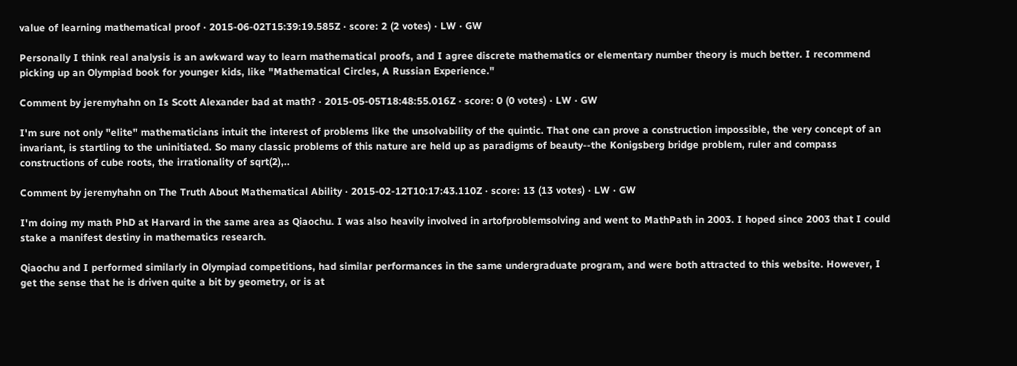value of learning mathematical proof · 2015-06-02T15:39:19.585Z · score: 2 (2 votes) · LW · GW

Personally I think real analysis is an awkward way to learn mathematical proofs, and I agree discrete mathematics or elementary number theory is much better. I recommend picking up an Olympiad book for younger kids, like "Mathematical Circles, A Russian Experience."

Comment by jeremyhahn on Is Scott Alexander bad at math? · 2015-05-05T18:48:55.016Z · score: 0 (0 votes) · LW · GW

I'm sure not only "elite" mathematicians intuit the interest of problems like the unsolvability of the quintic. That one can prove a construction impossible, the very concept of an invariant, is startling to the uninitiated. So many classic problems of this nature are held up as paradigms of beauty--the Konigsberg bridge problem, ruler and compass constructions of cube roots, the irrationality of sqrt(2),..

Comment by jeremyhahn on The Truth About Mathematical Ability · 2015-02-12T10:17:43.110Z · score: 13 (13 votes) · LW · GW

I'm doing my math PhD at Harvard in the same area as Qiaochu. I was also heavily involved in artofproblemsolving and went to MathPath in 2003. I hoped since 2003 that I could stake a manifest destiny in mathematics research.

Qiaochu and I performed similarly in Olympiad competitions, had similar performances in the same undergraduate program, and were both attracted to this website. However, I get the sense that he is driven quite a bit by geometry, or is at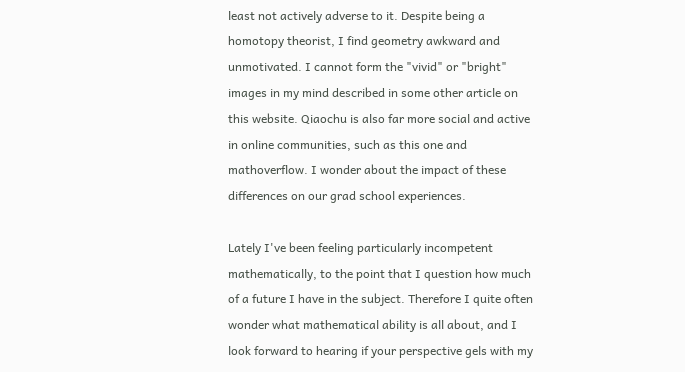least not actively adverse to it. Despite being a homotopy theorist, I find geometry awkward and unmotivated. I cannot form the "vivid" or "bright" images in my mind described in some other article on this website. Qiaochu is also far more social and active in online communities, such as this one and mathoverflow. I wonder about the impact of these differences on our grad school experiences.

Lately I've been feeling particularly incompetent mathematically, to the point that I question how much of a future I have in the subject. Therefore I quite often wonder what mathematical ability is all about, and I look forward to hearing if your perspective gels with my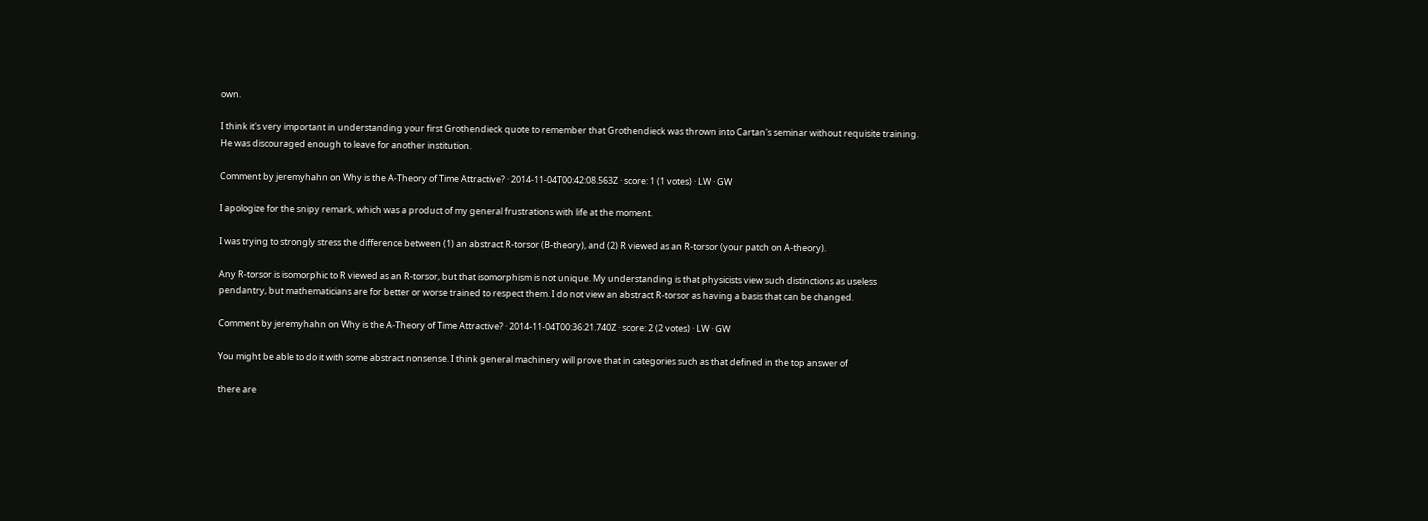own.

I think it's very important in understanding your first Grothendieck quote to remember that Grothendieck was thrown into Cartan's seminar without requisite training. He was discouraged enough to leave for another institution.

Comment by jeremyhahn on Why is the A-Theory of Time Attractive? · 2014-11-04T00:42:08.563Z · score: 1 (1 votes) · LW · GW

I apologize for the snipy remark, which was a product of my general frustrations with life at the moment.

I was trying to strongly stress the difference between (1) an abstract R-torsor (B-theory), and (2) R viewed as an R-torsor (your patch on A-theory).

Any R-torsor is isomorphic to R viewed as an R-torsor, but that isomorphism is not unique. My understanding is that physicists view such distinctions as useless pendantry, but mathematicians are for better or worse trained to respect them. I do not view an abstract R-torsor as having a basis that can be changed.

Comment by jeremyhahn on Why is the A-Theory of Time Attractive? · 2014-11-04T00:36:21.740Z · score: 2 (2 votes) · LW · GW

You might be able to do it with some abstract nonsense. I think general machinery will prove that in categories such as that defined in the top answer of

there are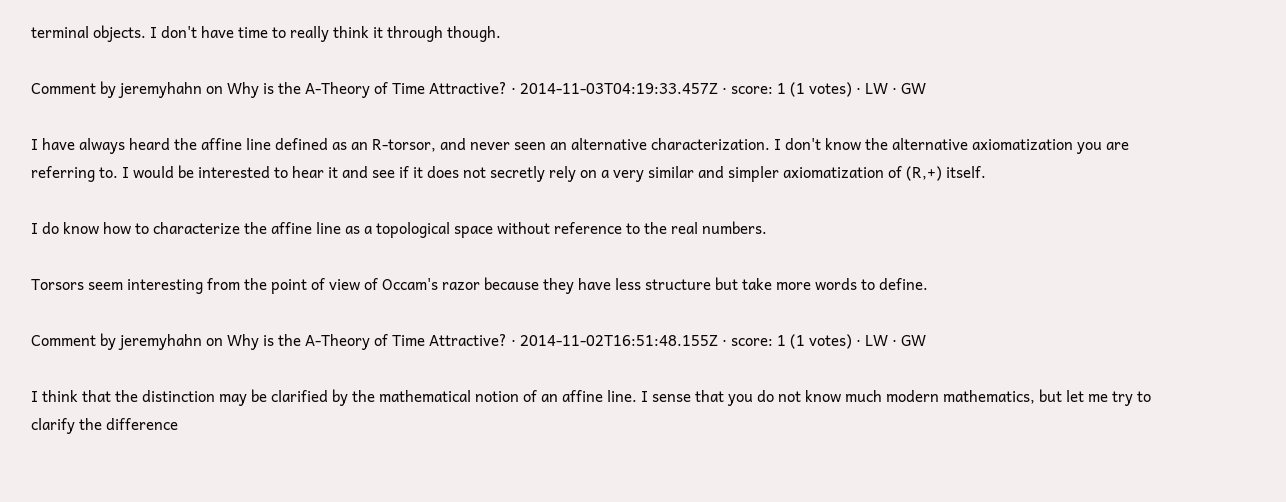terminal objects. I don't have time to really think it through though.

Comment by jeremyhahn on Why is the A-Theory of Time Attractive? · 2014-11-03T04:19:33.457Z · score: 1 (1 votes) · LW · GW

I have always heard the affine line defined as an R-torsor, and never seen an alternative characterization. I don't know the alternative axiomatization you are referring to. I would be interested to hear it and see if it does not secretly rely on a very similar and simpler axiomatization of (R,+) itself.

I do know how to characterize the affine line as a topological space without reference to the real numbers.

Torsors seem interesting from the point of view of Occam's razor because they have less structure but take more words to define.

Comment by jeremyhahn on Why is the A-Theory of Time Attractive? · 2014-11-02T16:51:48.155Z · score: 1 (1 votes) · LW · GW

I think that the distinction may be clarified by the mathematical notion of an affine line. I sense that you do not know much modern mathematics, but let me try to clarify the difference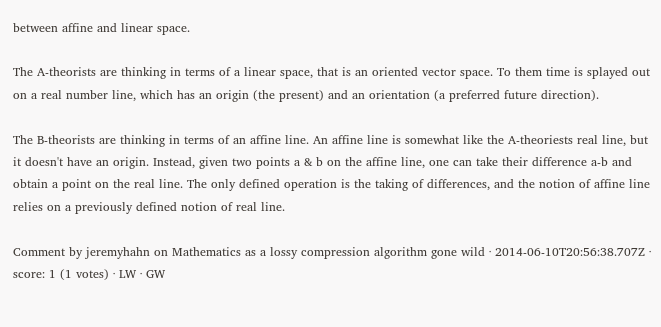between affine and linear space.

The A-theorists are thinking in terms of a linear space, that is an oriented vector space. To them time is splayed out on a real number line, which has an origin (the present) and an orientation (a preferred future direction).

The B-theorists are thinking in terms of an affine line. An affine line is somewhat like the A-theoriests real line, but it doesn't have an origin. Instead, given two points a & b on the affine line, one can take their difference a-b and obtain a point on the real line. The only defined operation is the taking of differences, and the notion of affine line relies on a previously defined notion of real line.

Comment by jeremyhahn on Mathematics as a lossy compression algorithm gone wild · 2014-06-10T20:56:38.707Z · score: 1 (1 votes) · LW · GW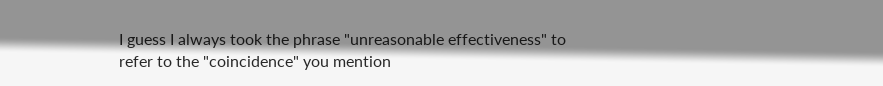I guess I always took the phrase "unreasonable effectiveness" to refer to the "coincidence" you mention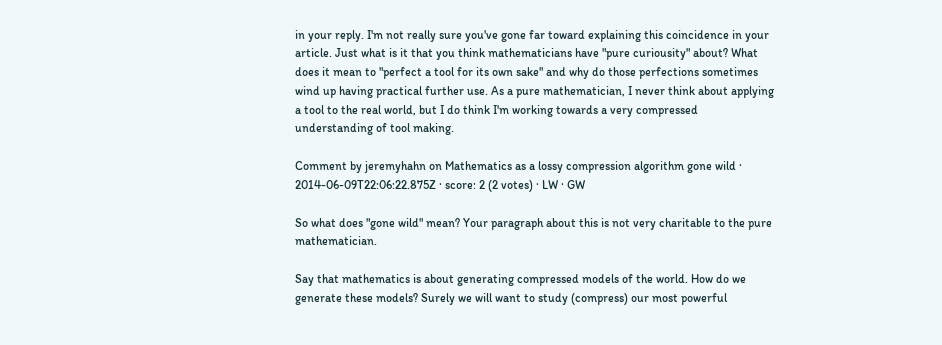in your reply. I'm not really sure you've gone far toward explaining this coincidence in your article. Just what is it that you think mathematicians have "pure curiousity" about? What does it mean to "perfect a tool for its own sake" and why do those perfections sometimes wind up having practical further use. As a pure mathematician, I never think about applying a tool to the real world, but I do think I'm working towards a very compressed understanding of tool making.

Comment by jeremyhahn on Mathematics as a lossy compression algorithm gone wild · 2014-06-09T22:06:22.875Z · score: 2 (2 votes) · LW · GW

So what does "gone wild" mean? Your paragraph about this is not very charitable to the pure mathematician.

Say that mathematics is about generating compressed models of the world. How do we generate these models? Surely we will want to study (compress) our most powerful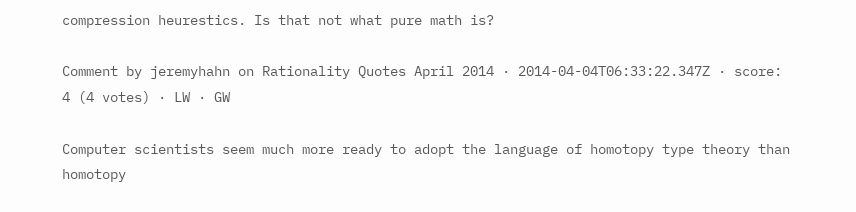compression heurestics. Is that not what pure math is?

Comment by jeremyhahn on Rationality Quotes April 2014 · 2014-04-04T06:33:22.347Z · score: 4 (4 votes) · LW · GW

Computer scientists seem much more ready to adopt the language of homotopy type theory than homotopy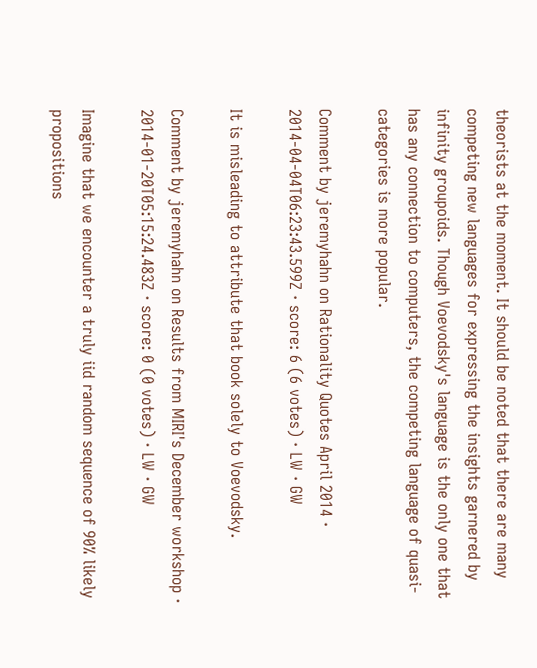theorists at the moment. It should be noted that there are many competing new languages for expressing the insights garnered by infinity groupoids. Though Voevodsky's language is the only one that has any connection to computers, the competing language of quasi-categories is more popular.

Comment by jeremyhahn on Rationality Quotes April 2014 · 2014-04-04T06:23:43.599Z · score: 6 (6 votes) · LW · GW

It is misleading to attribute that book solely to Voevodsky.

Comment by jeremyhahn on Results from MIRI's December workshop · 2014-01-20T05:15:24.483Z · score: 0 (0 votes) · LW · GW

Imagine that we encounter a truly iid random sequence of 90% likely propositions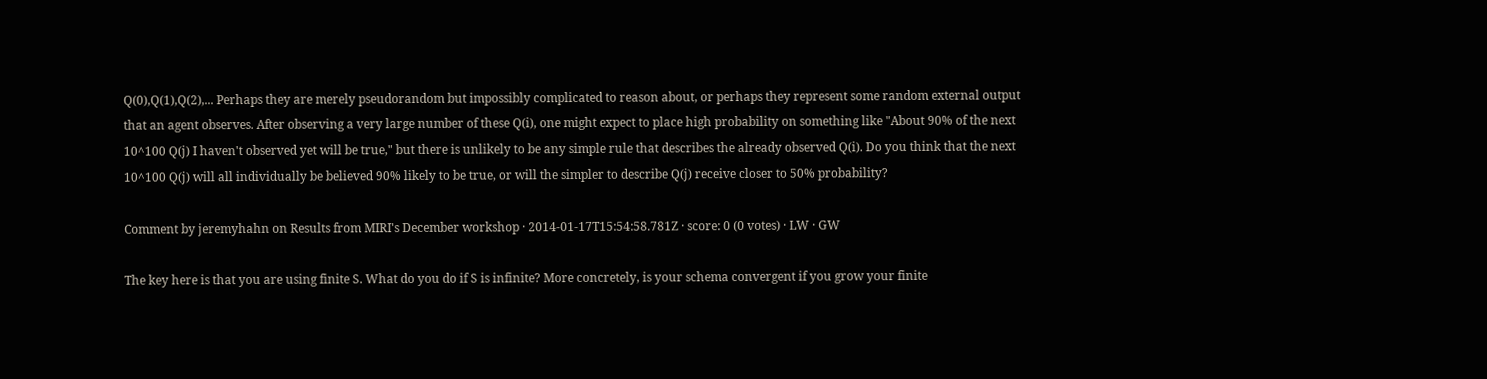Q(0),Q(1),Q(2),... Perhaps they are merely pseudorandom but impossibly complicated to reason about, or perhaps they represent some random external output that an agent observes. After observing a very large number of these Q(i), one might expect to place high probability on something like "About 90% of the next 10^100 Q(j) I haven't observed yet will be true," but there is unlikely to be any simple rule that describes the already observed Q(i). Do you think that the next 10^100 Q(j) will all individually be believed 90% likely to be true, or will the simpler to describe Q(j) receive closer to 50% probability?

Comment by jeremyhahn on Results from MIRI's December workshop · 2014-01-17T15:54:58.781Z · score: 0 (0 votes) · LW · GW

The key here is that you are using finite S. What do you do if S is infinite? More concretely, is your schema convergent if you grow your finite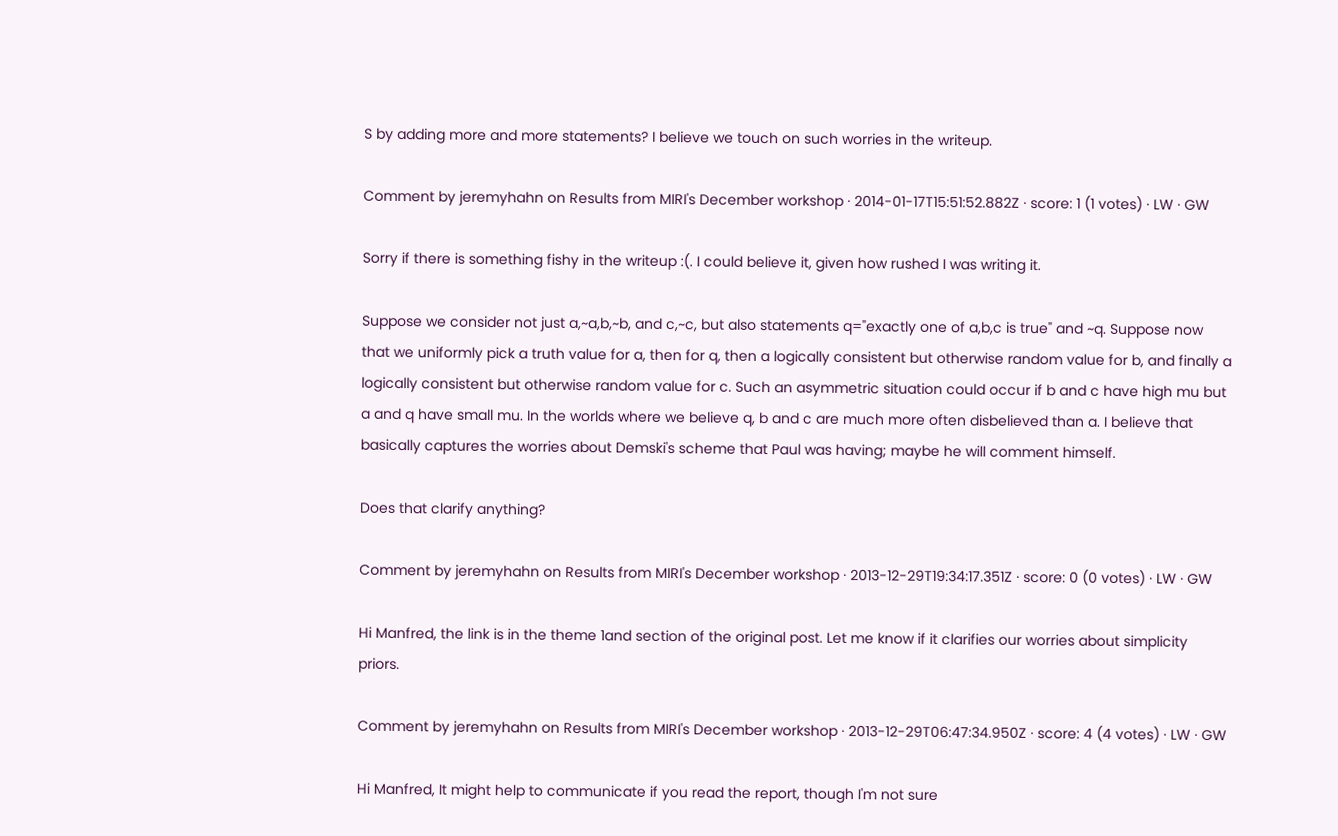S by adding more and more statements? I believe we touch on such worries in the writeup.

Comment by jeremyhahn on Results from MIRI's December workshop · 2014-01-17T15:51:52.882Z · score: 1 (1 votes) · LW · GW

Sorry if there is something fishy in the writeup :(. I could believe it, given how rushed I was writing it.

Suppose we consider not just a,~a,b,~b, and c,~c, but also statements q="exactly one of a,b,c is true" and ~q. Suppose now that we uniformly pick a truth value for a, then for q, then a logically consistent but otherwise random value for b, and finally a logically consistent but otherwise random value for c. Such an asymmetric situation could occur if b and c have high mu but a and q have small mu. In the worlds where we believe q, b and c are much more often disbelieved than a. I believe that basically captures the worries about Demski's scheme that Paul was having; maybe he will comment himself.

Does that clarify anything?

Comment by jeremyhahn on Results from MIRI's December workshop · 2013-12-29T19:34:17.351Z · score: 0 (0 votes) · LW · GW

Hi Manfred, the link is in the theme 1and section of the original post. Let me know if it clarifies our worries about simplicity priors.

Comment by jeremyhahn on Results from MIRI's December workshop · 2013-12-29T06:47:34.950Z · score: 4 (4 votes) · LW · GW

Hi Manfred, It might help to communicate if you read the report, though I'm not sure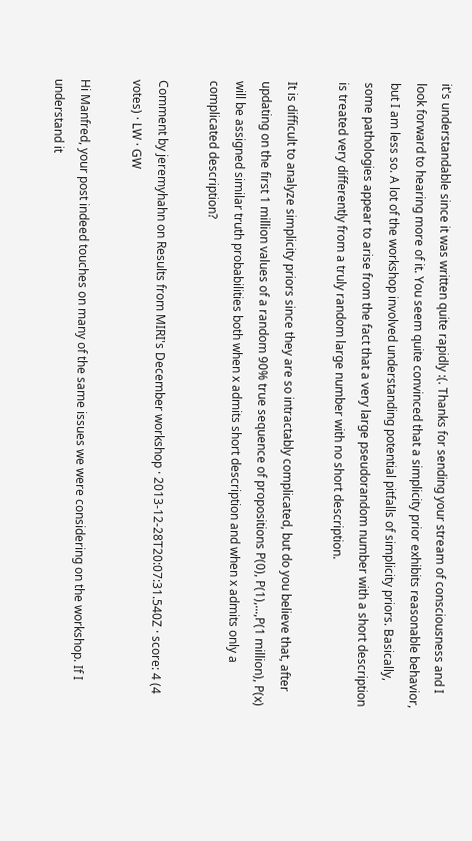it's understandable since it was written quite rapidly :(. Thanks for sending your stream of consciousness and I look forward to hearing more of it. You seem quite convinced that a simplicity prior exhibits reasonable behavior, but I am less so. A lot of the workshop involved understanding potential pitfalls of simplicity priors. Basically, some pathologies appear to arise from the fact that a very large pseudorandom number with a short description is treated very differently from a truly random large number with no short description.

It is difficult to analyze simplicity priors since they are so intractably complicated, but do you believe that, after updating on the first 1 million values of a random 90% true sequence of propositions P(0), P(1),...,P(1 million), P(x) will be assigned similar truth probabilities both when x admits short description and when x admits only a complicated description?

Comment by jeremyhahn on Results from MIRI's December workshop · 2013-12-28T20:07:31.540Z · score: 4 (4 votes) · LW · GW

Hi Manfred, your post indeed touches on many of the same issues we were considering on the workshop. If I understand it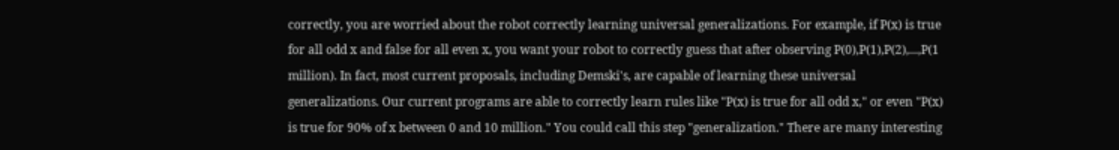correctly, you are worried about the robot correctly learning universal generalizations. For example, if P(x) is true for all odd x and false for all even x, you want your robot to correctly guess that after observing P(0),P(1),P(2),...,P(1 million). In fact, most current proposals, including Demski's, are capable of learning these universal generalizations. Our current programs are able to correctly learn rules like "P(x) is true for all odd x," or even "P(x) is true for 90% of x between 0 and 10 million." You could call this step "generalization." There are many interesting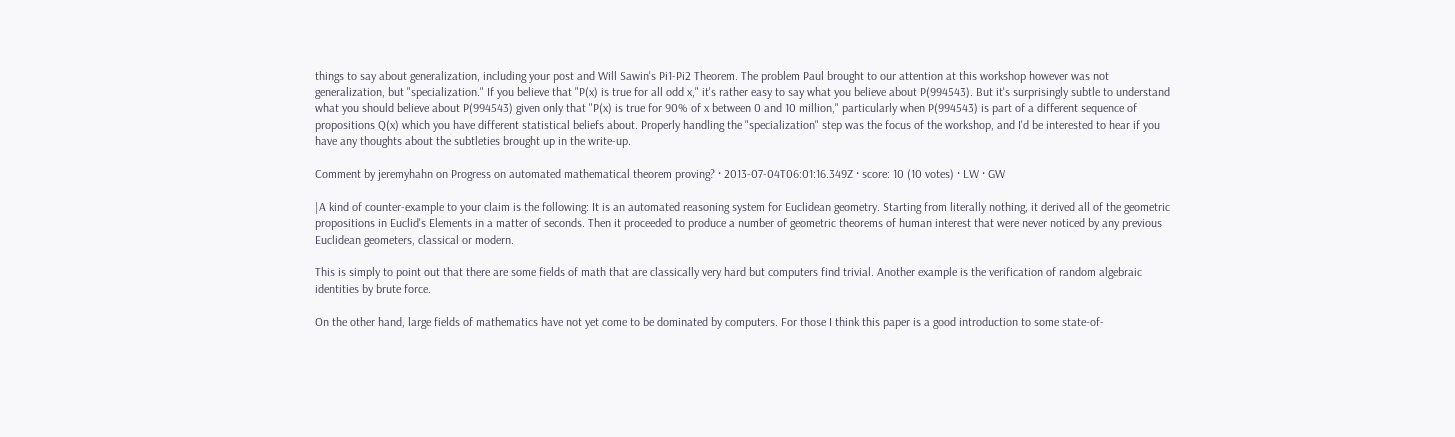things to say about generalization, including your post and Will Sawin's Pi1-Pi2 Theorem. The problem Paul brought to our attention at this workshop however was not generalization, but "specialization." If you believe that "P(x) is true for all odd x," it's rather easy to say what you believe about P(994543). But it's surprisingly subtle to understand what you should believe about P(994543) given only that "P(x) is true for 90% of x between 0 and 10 million," particularly when P(994543) is part of a different sequence of propositions Q(x) which you have different statistical beliefs about. Properly handling the "specialization" step was the focus of the workshop, and I'd be interested to hear if you have any thoughts about the subtleties brought up in the write-up.

Comment by jeremyhahn on Progress on automated mathematical theorem proving? · 2013-07-04T06:01:16.349Z · score: 10 (10 votes) · LW · GW

|A kind of counter-example to your claim is the following: It is an automated reasoning system for Euclidean geometry. Starting from literally nothing, it derived all of the geometric propositions in Euclid's Elements in a matter of seconds. Then it proceeded to produce a number of geometric theorems of human interest that were never noticed by any previous Euclidean geometers, classical or modern.

This is simply to point out that there are some fields of math that are classically very hard but computers find trivial. Another example is the verification of random algebraic identities by brute force.

On the other hand, large fields of mathematics have not yet come to be dominated by computers. For those I think this paper is a good introduction to some state-of-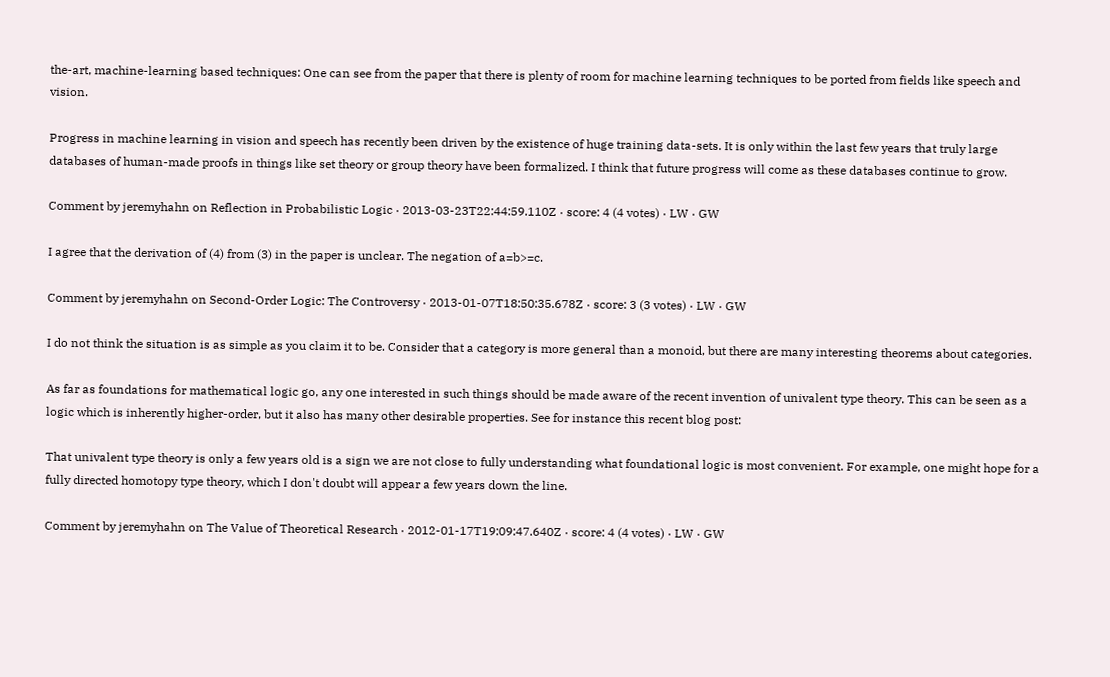the-art, machine-learning based techniques: One can see from the paper that there is plenty of room for machine learning techniques to be ported from fields like speech and vision.

Progress in machine learning in vision and speech has recently been driven by the existence of huge training data-sets. It is only within the last few years that truly large databases of human-made proofs in things like set theory or group theory have been formalized. I think that future progress will come as these databases continue to grow.

Comment by jeremyhahn on Reflection in Probabilistic Logic · 2013-03-23T22:44:59.110Z · score: 4 (4 votes) · LW · GW

I agree that the derivation of (4) from (3) in the paper is unclear. The negation of a=b>=c.

Comment by jeremyhahn on Second-Order Logic: The Controversy · 2013-01-07T18:50:35.678Z · score: 3 (3 votes) · LW · GW

I do not think the situation is as simple as you claim it to be. Consider that a category is more general than a monoid, but there are many interesting theorems about categories.

As far as foundations for mathematical logic go, any one interested in such things should be made aware of the recent invention of univalent type theory. This can be seen as a logic which is inherently higher-order, but it also has many other desirable properties. See for instance this recent blog post:

That univalent type theory is only a few years old is a sign we are not close to fully understanding what foundational logic is most convenient. For example, one might hope for a fully directed homotopy type theory, which I don't doubt will appear a few years down the line.

Comment by jeremyhahn on The Value of Theoretical Research · 2012-01-17T19:09:47.640Z · score: 4 (4 votes) · LW · GW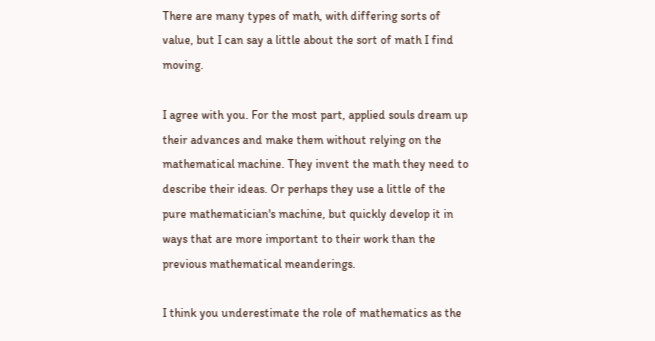There are many types of math, with differing sorts of value, but I can say a little about the sort of math I find moving.

I agree with you. For the most part, applied souls dream up their advances and make them without relying on the mathematical machine. They invent the math they need to describe their ideas. Or perhaps they use a little of the pure mathematician's machine, but quickly develop it in ways that are more important to their work than the previous mathematical meanderings.

I think you underestimate the role of mathematics as the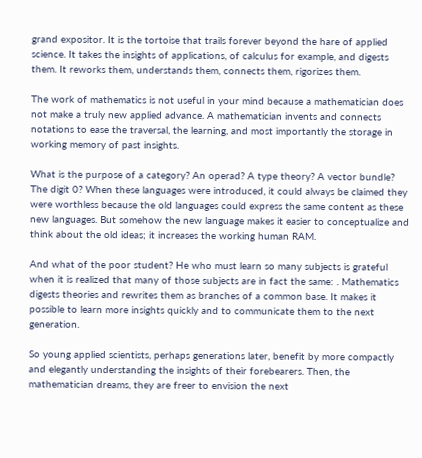grand expositor. It is the tortoise that trails forever beyond the hare of applied science. It takes the insights of applications, of calculus for example, and digests them. It reworks them, understands them, connects them, rigorizes them.

The work of mathematics is not useful in your mind because a mathematician does not make a truly new applied advance. A mathematician invents and connects notations to ease the traversal, the learning, and most importantly the storage in working memory of past insights.

What is the purpose of a category? An operad? A type theory? A vector bundle? The digit 0? When these languages were introduced, it could always be claimed they were worthless because the old languages could express the same content as these new languages. But somehow the new language makes it easier to conceptualize and think about the old ideas; it increases the working human RAM.

And what of the poor student? He who must learn so many subjects is grateful when it is realized that many of those subjects are in fact the same: . Mathematics digests theories and rewrites them as branches of a common base. It makes it possible to learn more insights quickly and to communicate them to the next generation.

So young applied scientists, perhaps generations later, benefit by more compactly and elegantly understanding the insights of their forebearers. Then, the mathematician dreams, they are freer to envision the next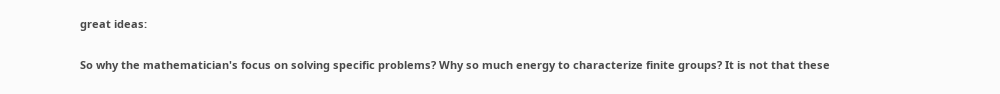great ideas:

So why the mathematician's focus on solving specific problems? Why so much energy to characterize finite groups? It is not that these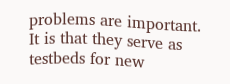problems are important. It is that they serve as testbeds for new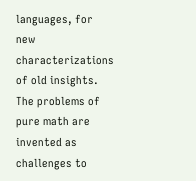languages, for new characterizations of old insights. The problems of pure math are invented as challenges to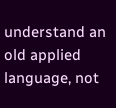understand an old applied language, not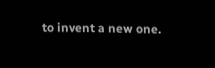to invent a new one.